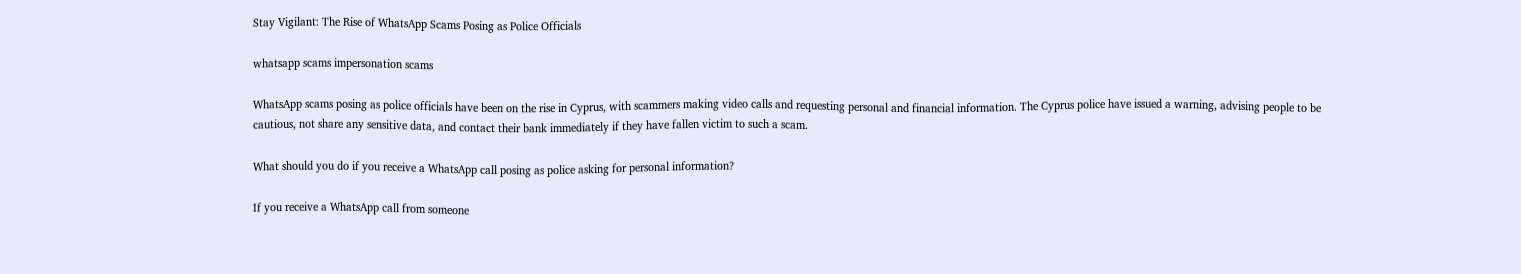Stay Vigilant: The Rise of WhatsApp Scams Posing as Police Officials

whatsapp scams impersonation scams

WhatsApp scams posing as police officials have been on the rise in Cyprus, with scammers making video calls and requesting personal and financial information. The Cyprus police have issued a warning, advising people to be cautious, not share any sensitive data, and contact their bank immediately if they have fallen victim to such a scam.

What should you do if you receive a WhatsApp call posing as police asking for personal information?

If you receive a WhatsApp call from someone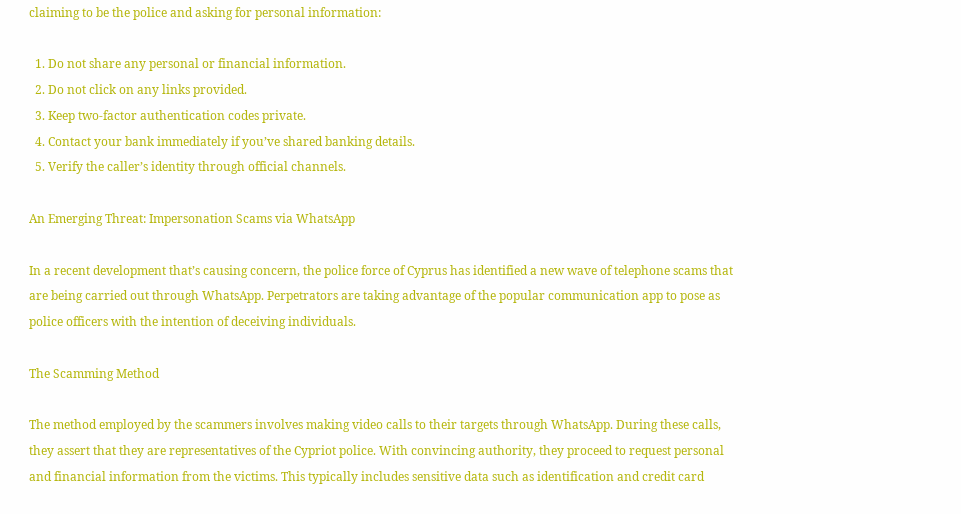claiming to be the police and asking for personal information:

  1. Do not share any personal or financial information.
  2. Do not click on any links provided.
  3. Keep two-factor authentication codes private.
  4. Contact your bank immediately if you’ve shared banking details.
  5. Verify the caller’s identity through official channels.

An Emerging Threat: Impersonation Scams via WhatsApp

In a recent development that’s causing concern, the police force of Cyprus has identified a new wave of telephone scams that are being carried out through WhatsApp. Perpetrators are taking advantage of the popular communication app to pose as police officers with the intention of deceiving individuals.

The Scamming Method

The method employed by the scammers involves making video calls to their targets through WhatsApp. During these calls, they assert that they are representatives of the Cypriot police. With convincing authority, they proceed to request personal and financial information from the victims. This typically includes sensitive data such as identification and credit card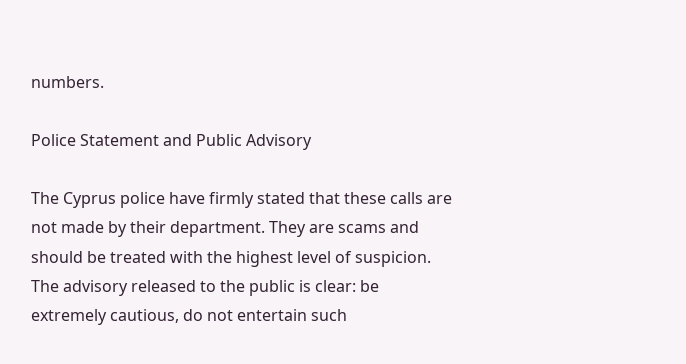numbers.

Police Statement and Public Advisory

The Cyprus police have firmly stated that these calls are not made by their department. They are scams and should be treated with the highest level of suspicion. The advisory released to the public is clear: be extremely cautious, do not entertain such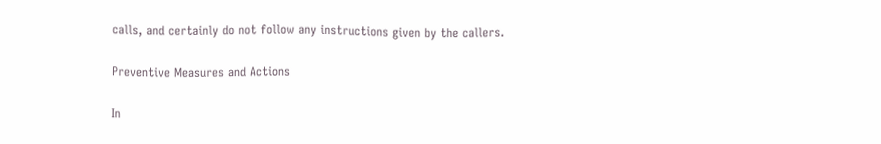calls, and certainly do not follow any instructions given by the callers.

Preventive Measures and Actions

In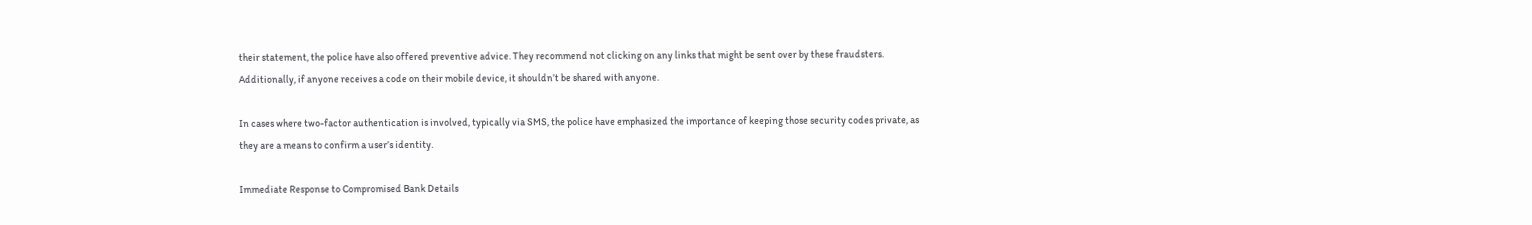their statement, the police have also offered preventive advice. They recommend not clicking on any links that might be sent over by these fraudsters. Additionally, if anyone receives a code on their mobile device, it shouldn’t be shared with anyone.

In cases where two-factor authentication is involved, typically via SMS, the police have emphasized the importance of keeping those security codes private, as they are a means to confirm a user’s identity.

Immediate Response to Compromised Bank Details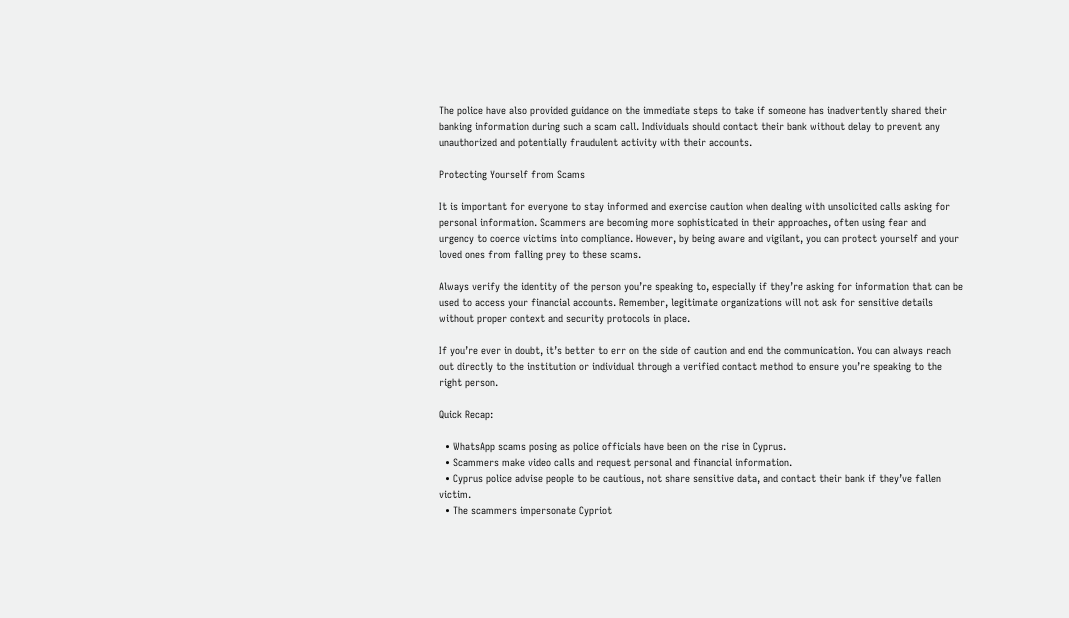The police have also provided guidance on the immediate steps to take if someone has inadvertently shared their banking information during such a scam call. Individuals should contact their bank without delay to prevent any unauthorized and potentially fraudulent activity with their accounts.

Protecting Yourself from Scams

It is important for everyone to stay informed and exercise caution when dealing with unsolicited calls asking for personal information. Scammers are becoming more sophisticated in their approaches, often using fear and urgency to coerce victims into compliance. However, by being aware and vigilant, you can protect yourself and your loved ones from falling prey to these scams.

Always verify the identity of the person you’re speaking to, especially if they’re asking for information that can be used to access your financial accounts. Remember, legitimate organizations will not ask for sensitive details without proper context and security protocols in place.

If you’re ever in doubt, it’s better to err on the side of caution and end the communication. You can always reach out directly to the institution or individual through a verified contact method to ensure you’re speaking to the right person.

Quick Recap:

  • WhatsApp scams posing as police officials have been on the rise in Cyprus.
  • Scammers make video calls and request personal and financial information.
  • Cyprus police advise people to be cautious, not share sensitive data, and contact their bank if they’ve fallen victim.
  • The scammers impersonate Cypriot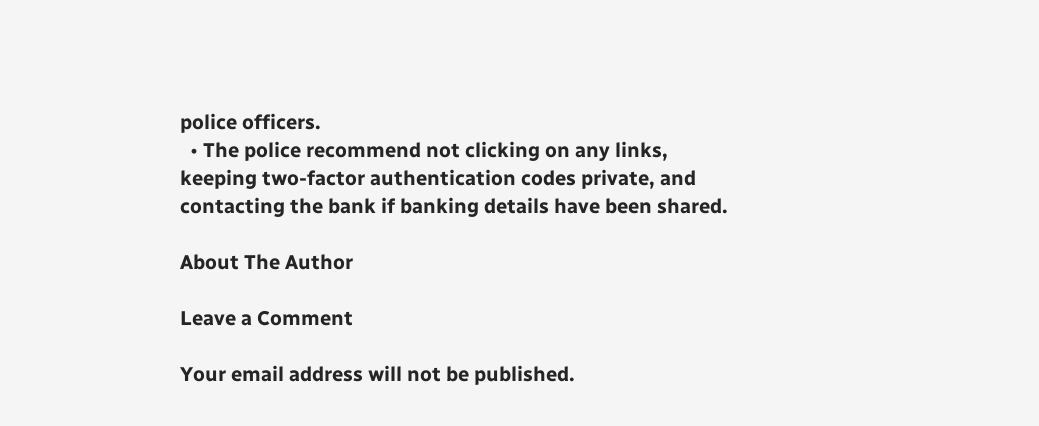police officers.
  • The police recommend not clicking on any links, keeping two-factor authentication codes private, and contacting the bank if banking details have been shared.

About The Author

Leave a Comment

Your email address will not be published.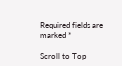Required fields are marked *

Scroll to Top